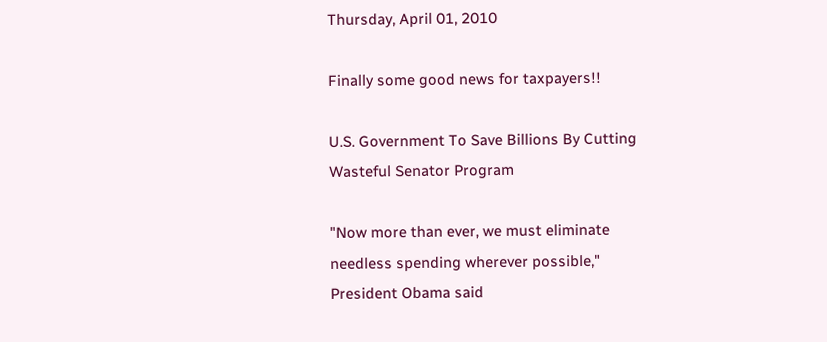Thursday, April 01, 2010

Finally some good news for taxpayers!!

U.S. Government To Save Billions By Cutting Wasteful Senator Program

"Now more than ever, we must eliminate needless spending wherever possible," President Obama said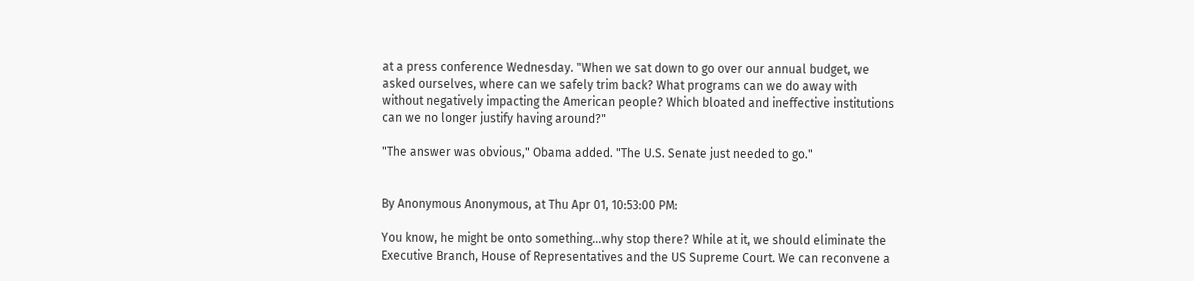at a press conference Wednesday. "When we sat down to go over our annual budget, we asked ourselves, where can we safely trim back? What programs can we do away with without negatively impacting the American people? Which bloated and ineffective institutions can we no longer justify having around?"

"The answer was obvious," Obama added. "The U.S. Senate just needed to go."


By Anonymous Anonymous, at Thu Apr 01, 10:53:00 PM:

You know, he might be onto something...why stop there? While at it, we should eliminate the Executive Branch, House of Representatives and the US Supreme Court. We can reconvene a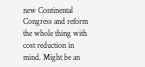new Continental Congress and reform the whole thing with cost reduction in mind. Might be an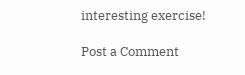interesting exercise!

Post a Comment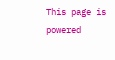This page is powered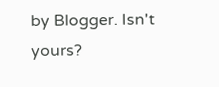by Blogger. Isn't yours?